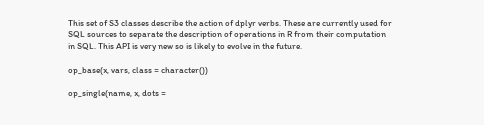This set of S3 classes describe the action of dplyr verbs. These are currently used for SQL sources to separate the description of operations in R from their computation in SQL. This API is very new so is likely to evolve in the future.

op_base(x, vars, class = character())

op_single(name, x, dots =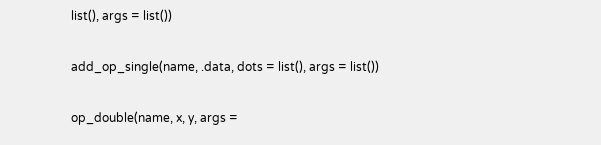list(), args = list())

add_op_single(name, .data, dots = list(), args = list())

op_double(name, x, y, args =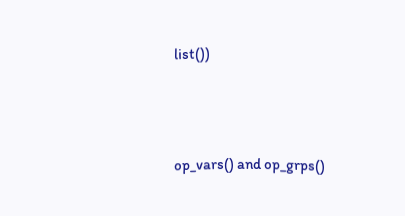list())





op_vars() and op_grps()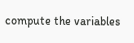compute the variables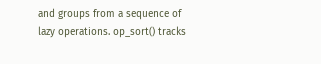and groups from a sequence of lazy operations. op_sort() tracks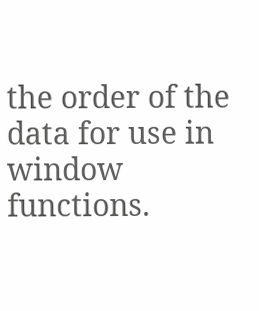the order of the data for use in window functions.